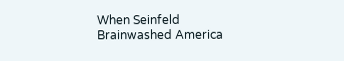When Seinfeld Brainwashed America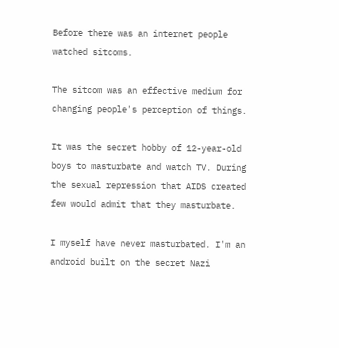Before there was an internet people watched sitcoms.

The sitcom was an effective medium for changing people's perception of things.

It was the secret hobby of 12-year-old boys to masturbate and watch TV. During the sexual repression that AIDS created few would admit that they masturbate.

I myself have never masturbated. I'm an android built on the secret Nazi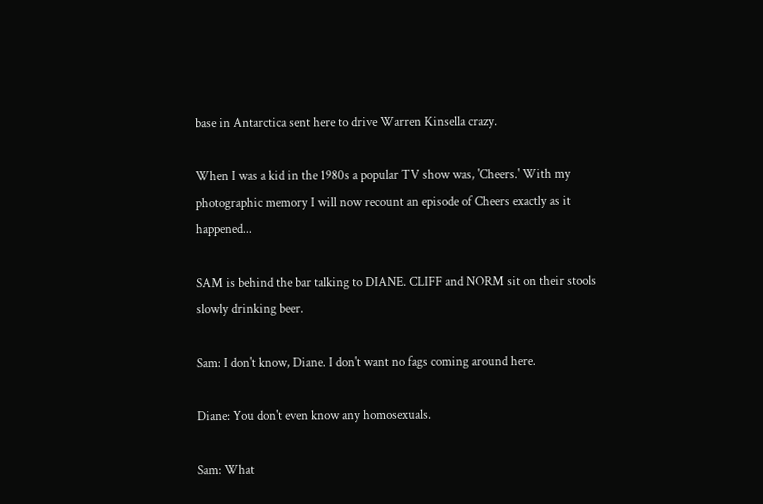base in Antarctica sent here to drive Warren Kinsella crazy.

When I was a kid in the 1980s a popular TV show was, 'Cheers.' With my photographic memory I will now recount an episode of Cheers exactly as it happened...

SAM is behind the bar talking to DIANE. CLIFF and NORM sit on their stools slowly drinking beer.

Sam: I don't know, Diane. I don't want no fags coming around here.

Diane: You don't even know any homosexuals.

Sam: What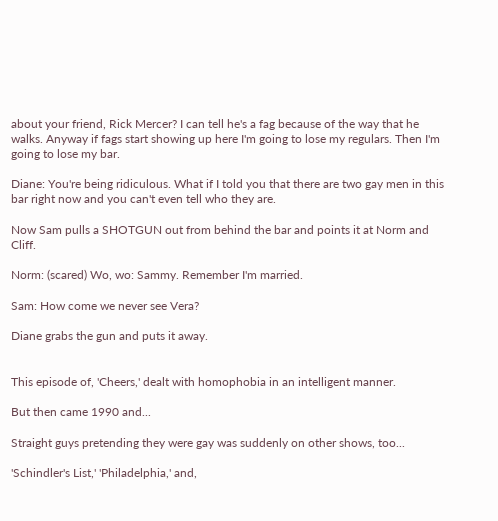about your friend, Rick Mercer? I can tell he's a fag because of the way that he walks. Anyway if fags start showing up here I'm going to lose my regulars. Then I'm going to lose my bar.

Diane: You're being ridiculous. What if I told you that there are two gay men in this bar right now and you can't even tell who they are.

Now Sam pulls a SHOTGUN out from behind the bar and points it at Norm and Cliff.

Norm: (scared) Wo, wo: Sammy. Remember I'm married.

Sam: How come we never see Vera?

Diane grabs the gun and puts it away.


This episode of, 'Cheers,' dealt with homophobia in an intelligent manner.

But then came 1990 and...

Straight guys pretending they were gay was suddenly on other shows, too...

'Schindler's List,' 'Philadelphia,' and,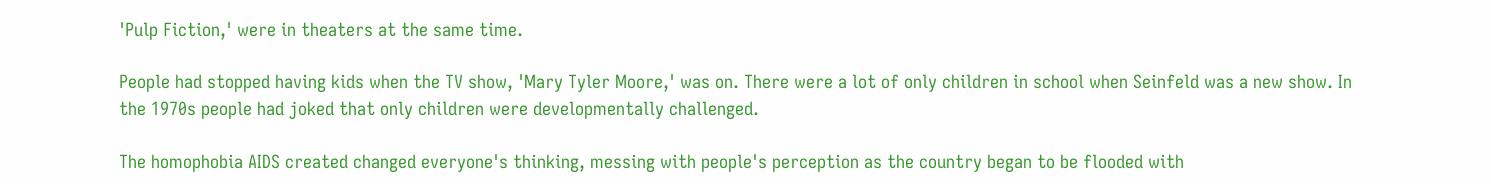'Pulp Fiction,' were in theaters at the same time.

People had stopped having kids when the TV show, 'Mary Tyler Moore,' was on. There were a lot of only children in school when Seinfeld was a new show. In the 1970s people had joked that only children were developmentally challenged.

The homophobia AIDS created changed everyone's thinking, messing with people's perception as the country began to be flooded with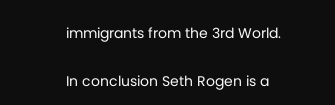immigrants from the 3rd World.

In conclusion Seth Rogen is a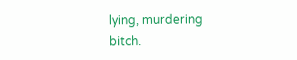lying, murdering bitch.